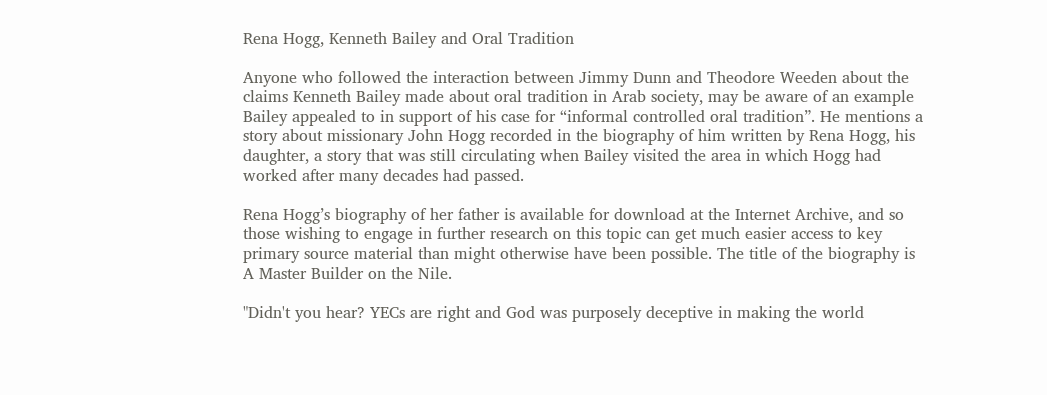Rena Hogg, Kenneth Bailey and Oral Tradition

Anyone who followed the interaction between Jimmy Dunn and Theodore Weeden about the claims Kenneth Bailey made about oral tradition in Arab society, may be aware of an example Bailey appealed to in support of his case for “informal controlled oral tradition”. He mentions a story about missionary John Hogg recorded in the biography of him written by Rena Hogg, his daughter, a story that was still circulating when Bailey visited the area in which Hogg had worked after many decades had passed.

Rena Hogg’s biography of her father is available for download at the Internet Archive, and so those wishing to engage in further research on this topic can get much easier access to key primary source material than might otherwise have been possible. The title of the biography is A Master Builder on the Nile.

"Didn't you hear? YECs are right and God was purposely deceptive in making the world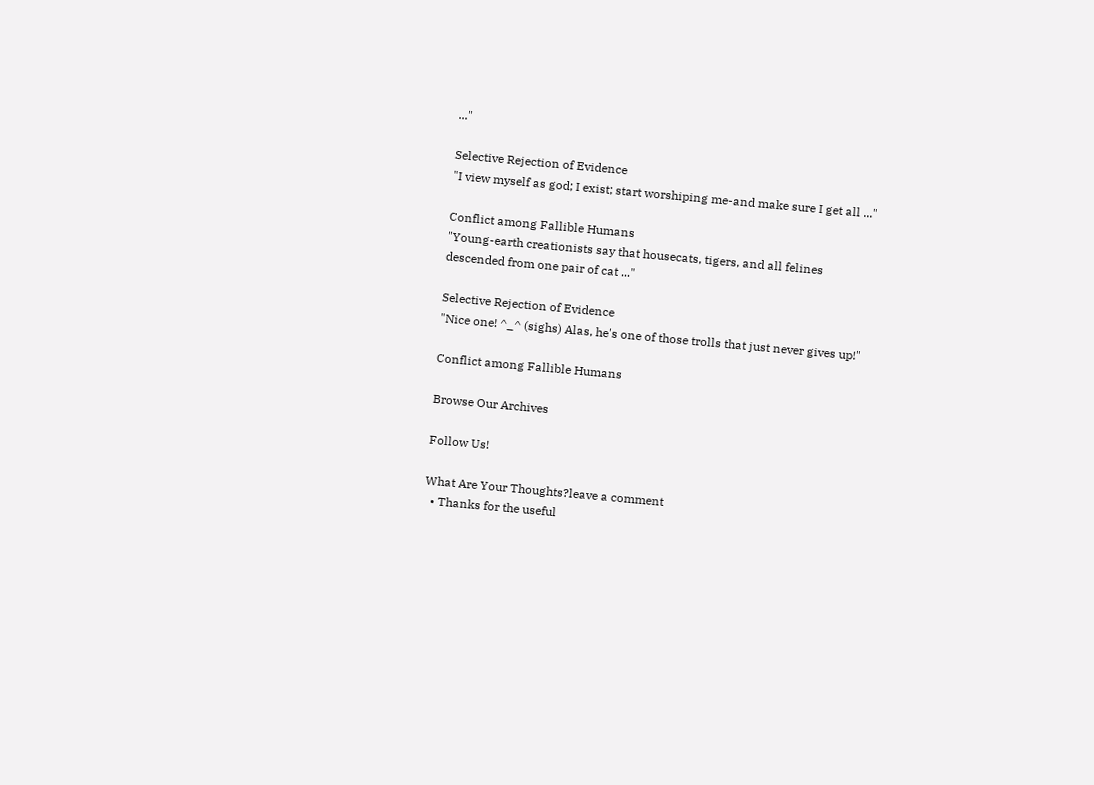..."

Selective Rejection of Evidence
"I view myself as god; I exist; start worshiping me-and make sure I get all ..."

Conflict among Fallible Humans
"Young-earth creationists say that housecats, tigers, and all felines descended from one pair of cat ..."

Selective Rejection of Evidence
"Nice one! ^_^ (sighs) Alas, he's one of those trolls that just never gives up!"

Conflict among Fallible Humans

Browse Our Archives

Follow Us!

What Are Your Thoughts?leave a comment
  • Thanks for the useful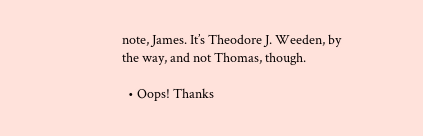note, James. It’s Theodore J. Weeden, by the way, and not Thomas, though.

  • Oops! Thanks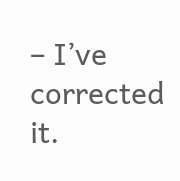– I’ve corrected it.